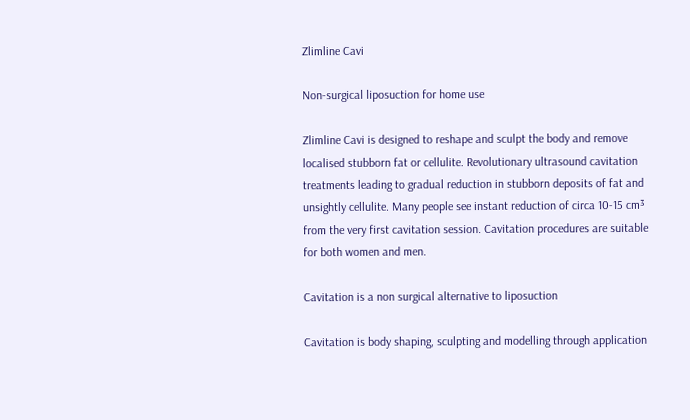Zlimline Cavi

Non-surgical liposuction for home use

Zlimline Cavi is designed to reshape and sculpt the body and remove localised stubborn fat or cellulite. Revolutionary ultrasound cavitation treatments leading to gradual reduction in stubborn deposits of fat and unsightly cellulite. Many people see instant reduction of circa 10-15 cm³ from the very first cavitation session. Cavitation procedures are suitable for both women and men.

Cavitation is a non surgical alternative to liposuction

Cavitation is body shaping, sculpting and modelling through application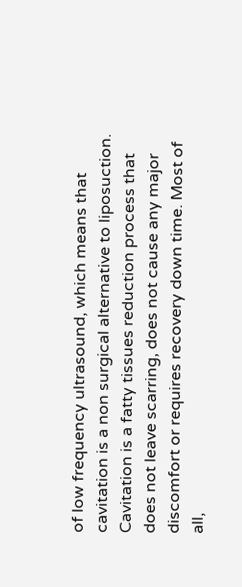of low frequency ultrasound, which means that cavitation is a non surgical alternative to liposuction. Cavitation is a fatty tissues reduction process that does not leave scarring, does not cause any major discomfort or requires recovery down time. Most of all,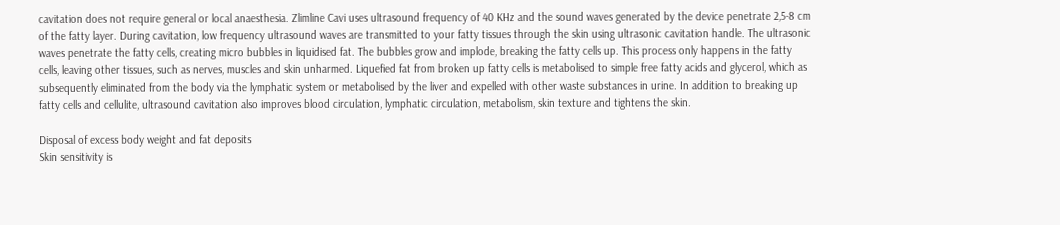cavitation does not require general or local anaesthesia. Zlimline Cavi uses ultrasound frequency of 40 KHz and the sound waves generated by the device penetrate 2,5-8 cm of the fatty layer. During cavitation, low frequency ultrasound waves are transmitted to your fatty tissues through the skin using ultrasonic cavitation handle. The ultrasonic waves penetrate the fatty cells, creating micro bubbles in liquidised fat. The bubbles grow and implode, breaking the fatty cells up. This process only happens in the fatty cells, leaving other tissues, such as nerves, muscles and skin unharmed. Liquefied fat from broken up fatty cells is metabolised to simple free fatty acids and glycerol, which as subsequently eliminated from the body via the lymphatic system or metabolised by the liver and expelled with other waste substances in urine. In addition to breaking up fatty cells and cellulite, ultrasound cavitation also improves blood circulation, lymphatic circulation, metabolism, skin texture and tightens the skin.

Disposal of excess body weight and fat deposits
Skin sensitivity is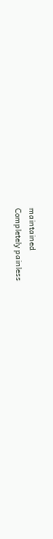maintained
Completely painless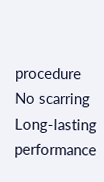procedure
No scarring
Long-lasting performance